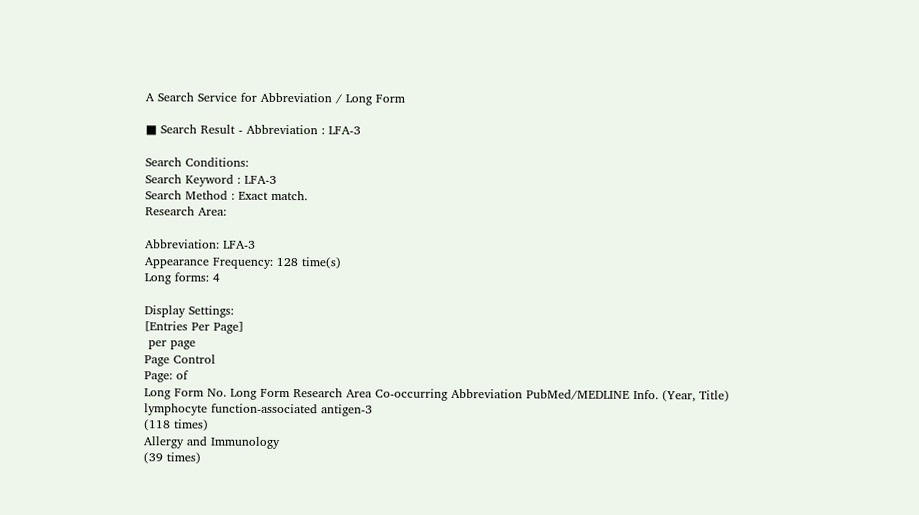A Search Service for Abbreviation / Long Form

■ Search Result - Abbreviation : LFA-3

Search Conditions:
Search Keyword : LFA-3
Search Method : Exact match.
Research Area:

Abbreviation: LFA-3
Appearance Frequency: 128 time(s)
Long forms: 4

Display Settings:
[Entries Per Page]
 per page
Page Control
Page: of
Long Form No. Long Form Research Area Co-occurring Abbreviation PubMed/MEDLINE Info. (Year, Title)
lymphocyte function-associated antigen-3
(118 times)
Allergy and Immunology
(39 times)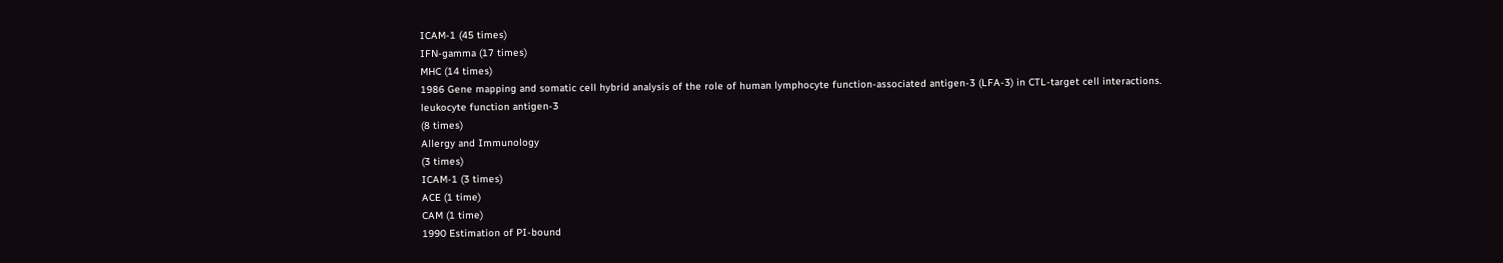ICAM-1 (45 times)
IFN-gamma (17 times)
MHC (14 times)
1986 Gene mapping and somatic cell hybrid analysis of the role of human lymphocyte function-associated antigen-3 (LFA-3) in CTL-target cell interactions.
leukocyte function antigen-3
(8 times)
Allergy and Immunology
(3 times)
ICAM-1 (3 times)
ACE (1 time)
CAM (1 time)
1990 Estimation of PI-bound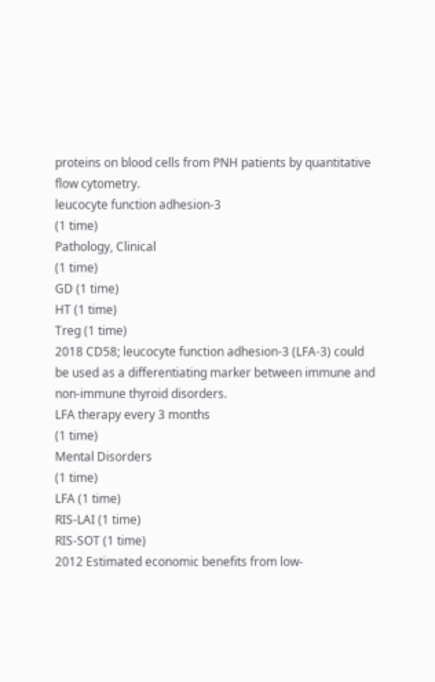proteins on blood cells from PNH patients by quantitative flow cytometry.
leucocyte function adhesion-3
(1 time)
Pathology, Clinical
(1 time)
GD (1 time)
HT (1 time)
Treg (1 time)
2018 CD58; leucocyte function adhesion-3 (LFA-3) could be used as a differentiating marker between immune and non-immune thyroid disorders.
LFA therapy every 3 months
(1 time)
Mental Disorders
(1 time)
LFA (1 time)
RIS-LAI (1 time)
RIS-SOT (1 time)
2012 Estimated economic benefits from low-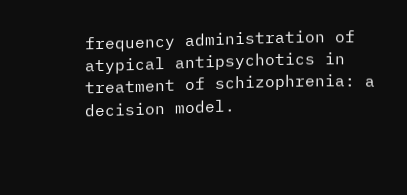frequency administration of atypical antipsychotics in treatment of schizophrenia: a decision model.